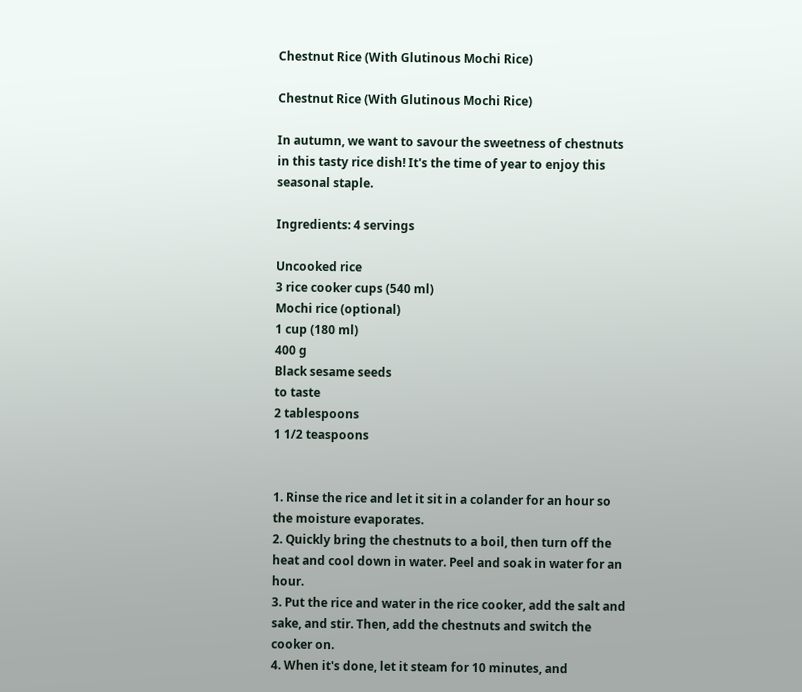Chestnut Rice (With Glutinous Mochi Rice)

Chestnut Rice (With Glutinous Mochi Rice)

In autumn, we want to savour the sweetness of chestnuts in this tasty rice dish! It's the time of year to enjoy this seasonal staple.

Ingredients: 4 servings

Uncooked rice
3 rice cooker cups (540 ml)
Mochi rice (optional)
1 cup (180 ml)
400 g
Black sesame seeds
to taste
2 tablespoons
1 1/2 teaspoons


1. Rinse the rice and let it sit in a colander for an hour so the moisture evaporates.
2. Quickly bring the chestnuts to a boil, then turn off the heat and cool down in water. Peel and soak in water for an hour.
3. Put the rice and water in the rice cooker, add the salt and sake, and stir. Then, add the chestnuts and switch the cooker on.
4. When it's done, let it steam for 10 minutes, and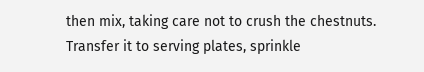then mix, taking care not to crush the chestnuts. Transfer it to serving plates, sprinkle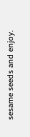sesame seeds and enjoy.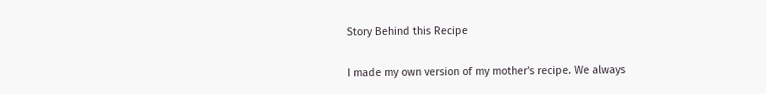Story Behind this Recipe

I made my own version of my mother's recipe. We always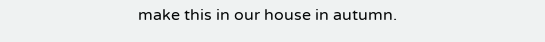make this in our house in autumn.